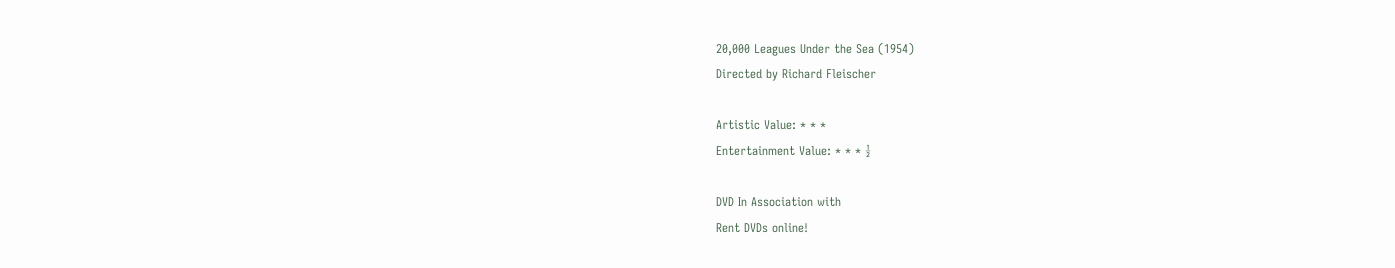20,000 Leagues Under the Sea (1954)
Directed by Richard Fleischer

Artistic Value: * * *
Entertainment Value: * * * ½

DVD In Association with
Rent DVDs online!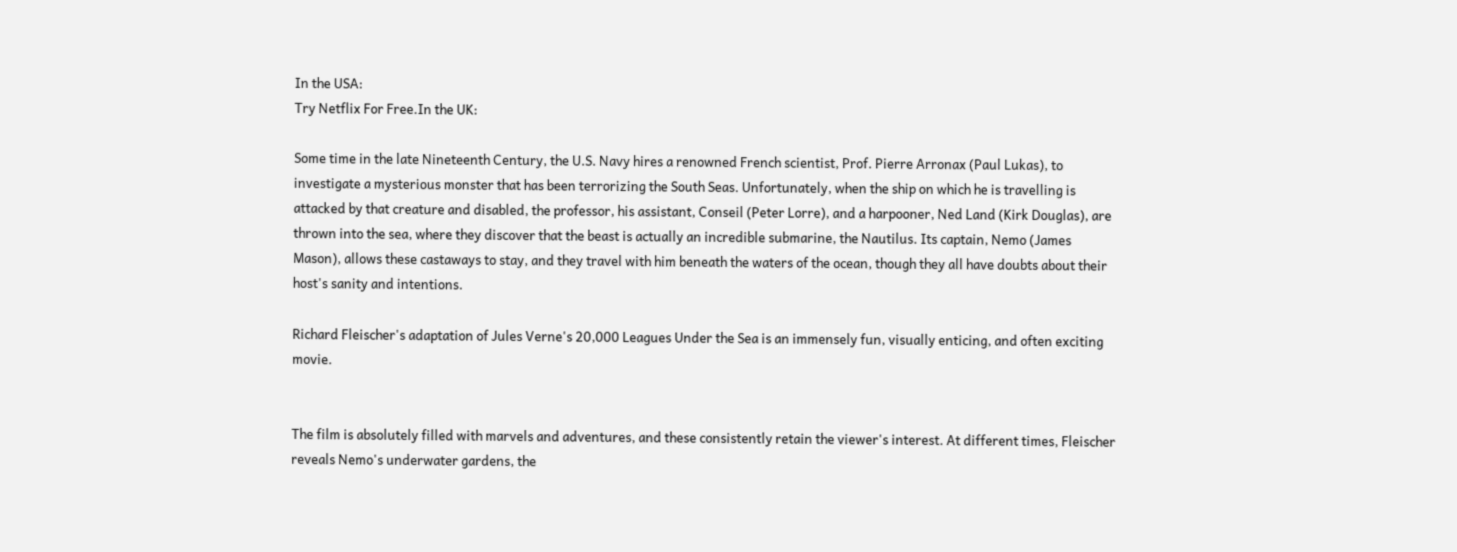In the USA:
Try Netflix For Free.In the UK:

Some time in the late Nineteenth Century, the U.S. Navy hires a renowned French scientist, Prof. Pierre Arronax (Paul Lukas), to investigate a mysterious monster that has been terrorizing the South Seas. Unfortunately, when the ship on which he is travelling is attacked by that creature and disabled, the professor, his assistant, Conseil (Peter Lorre), and a harpooner, Ned Land (Kirk Douglas), are thrown into the sea, where they discover that the beast is actually an incredible submarine, the Nautilus. Its captain, Nemo (James Mason), allows these castaways to stay, and they travel with him beneath the waters of the ocean, though they all have doubts about their host's sanity and intentions.

Richard Fleischer's adaptation of Jules Verne's 20,000 Leagues Under the Sea is an immensely fun, visually enticing, and often exciting movie.


The film is absolutely filled with marvels and adventures, and these consistently retain the viewer's interest. At different times, Fleischer reveals Nemo's underwater gardens, the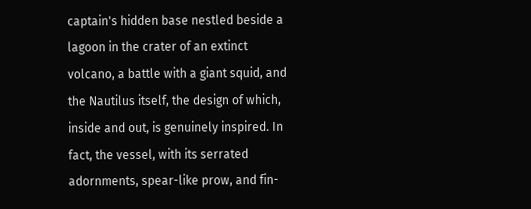captain's hidden base nestled beside a lagoon in the crater of an extinct volcano, a battle with a giant squid, and the Nautilus itself, the design of which, inside and out, is genuinely inspired. In fact, the vessel, with its serrated adornments, spear-like prow, and fin-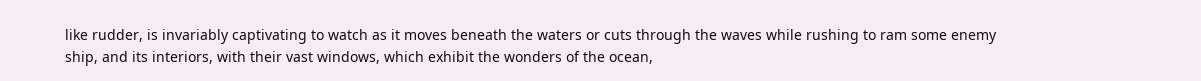like rudder, is invariably captivating to watch as it moves beneath the waters or cuts through the waves while rushing to ram some enemy ship, and its interiors, with their vast windows, which exhibit the wonders of the ocean,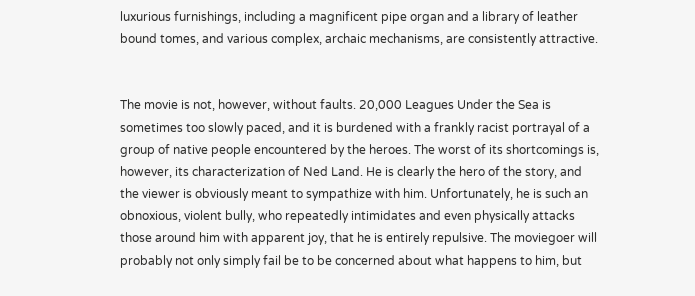luxurious furnishings, including a magnificent pipe organ and a library of leather bound tomes, and various complex, archaic mechanisms, are consistently attractive.


The movie is not, however, without faults. 20,000 Leagues Under the Sea is sometimes too slowly paced, and it is burdened with a frankly racist portrayal of a group of native people encountered by the heroes. The worst of its shortcomings is, however, its characterization of Ned Land. He is clearly the hero of the story, and the viewer is obviously meant to sympathize with him. Unfortunately, he is such an obnoxious, violent bully, who repeatedly intimidates and even physically attacks those around him with apparent joy, that he is entirely repulsive. The moviegoer will probably not only simply fail be to be concerned about what happens to him, but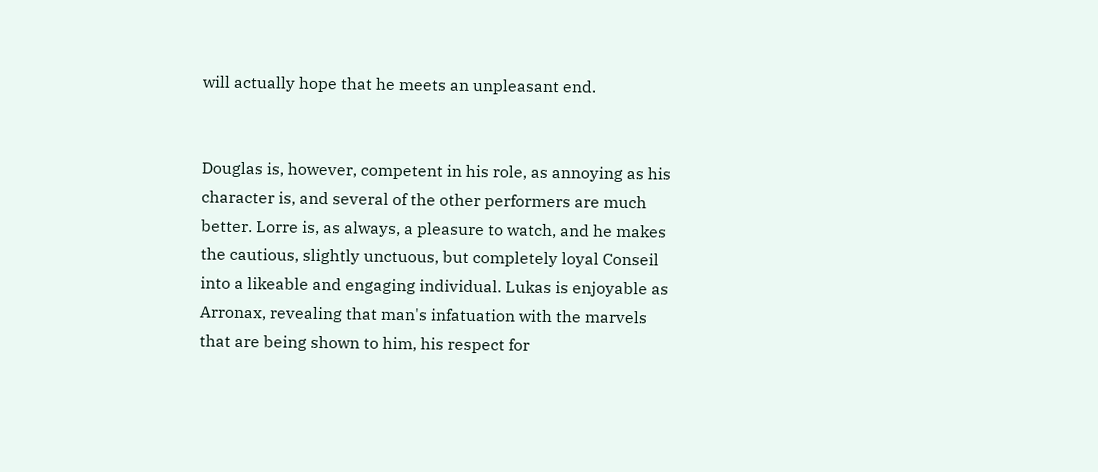will actually hope that he meets an unpleasant end.


Douglas is, however, competent in his role, as annoying as his character is, and several of the other performers are much better. Lorre is, as always, a pleasure to watch, and he makes the cautious, slightly unctuous, but completely loyal Conseil into a likeable and engaging individual. Lukas is enjoyable as Arronax, revealing that man's infatuation with the marvels that are being shown to him, his respect for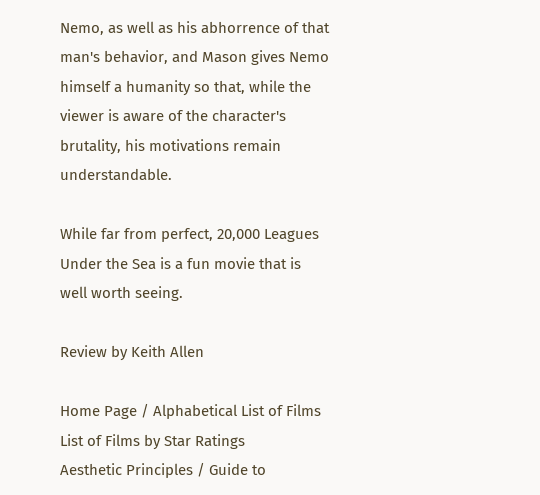Nemo, as well as his abhorrence of that man's behavior, and Mason gives Nemo himself a humanity so that, while the viewer is aware of the character's brutality, his motivations remain understandable.

While far from perfect, 20,000 Leagues Under the Sea is a fun movie that is well worth seeing.

Review by Keith Allen

Home Page / Alphabetical List of Films
List of Films by Star Ratings
Aesthetic Principles / Guide to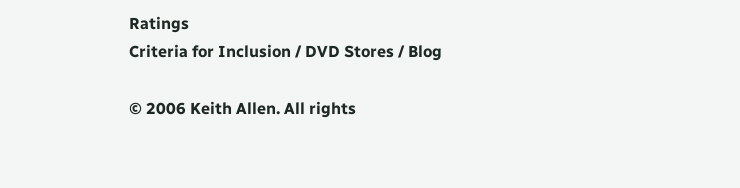Ratings
Criteria for Inclusion / DVD Stores / Blog

© 2006 Keith Allen. All rights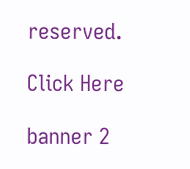reserved.

Click Here

banner 2